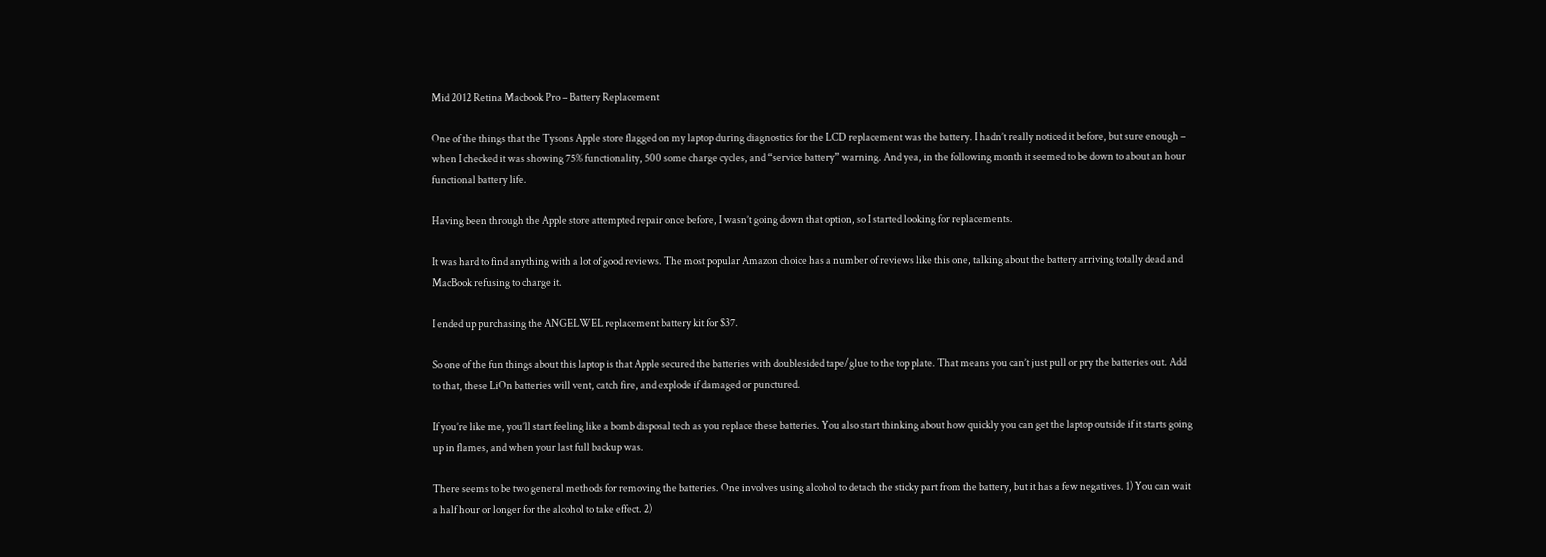Mid 2012 Retina Macbook Pro – Battery Replacement

One of the things that the Tysons Apple store flagged on my laptop during diagnostics for the LCD replacement was the battery. I hadn’t really noticed it before, but sure enough – when I checked it was showing 75% functionality, 500 some charge cycles, and “service battery” warning. And yea, in the following month it seemed to be down to about an hour functional battery life.

Having been through the Apple store attempted repair once before, I wasn’t going down that option, so I started looking for replacements.

It was hard to find anything with a lot of good reviews. The most popular Amazon choice has a number of reviews like this one, talking about the battery arriving totally dead and MacBook refusing to charge it.

I ended up purchasing the ANGELWEL replacement battery kit for $37.

So one of the fun things about this laptop is that Apple secured the batteries with doublesided tape/glue to the top plate. That means you can’t just pull or pry the batteries out. Add to that, these LiOn batteries will vent, catch fire, and explode if damaged or punctured.

If you’re like me, you’ll start feeling like a bomb disposal tech as you replace these batteries. You also start thinking about how quickly you can get the laptop outside if it starts going up in flames, and when your last full backup was.

There seems to be two general methods for removing the batteries. One involves using alcohol to detach the sticky part from the battery, but it has a few negatives. 1) You can wait a half hour or longer for the alcohol to take effect. 2)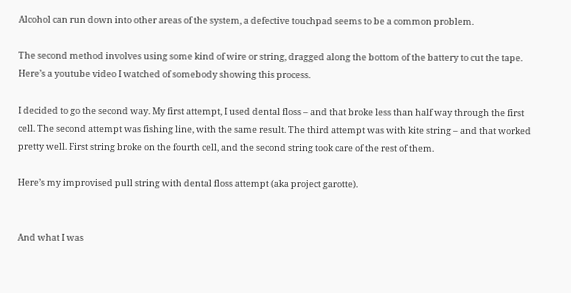Alcohol can run down into other areas of the system, a defective touchpad seems to be a common problem.

The second method involves using some kind of wire or string, dragged along the bottom of the battery to cut the tape. Here’s a youtube video I watched of somebody showing this process.

I decided to go the second way. My first attempt, I used dental floss – and that broke less than half way through the first cell. The second attempt was fishing line, with the same result. The third attempt was with kite string – and that worked pretty well. First string broke on the fourth cell, and the second string took care of the rest of them.

Here’s my improvised pull string with dental floss attempt (aka project garotte).


And what I was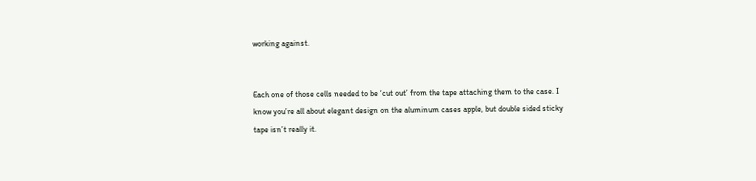working against.


Each one of those cells needed to be ‘cut out’ from the tape attaching them to the case. I know you’re all about elegant design on the aluminum cases apple, but double sided sticky tape isn’t really it.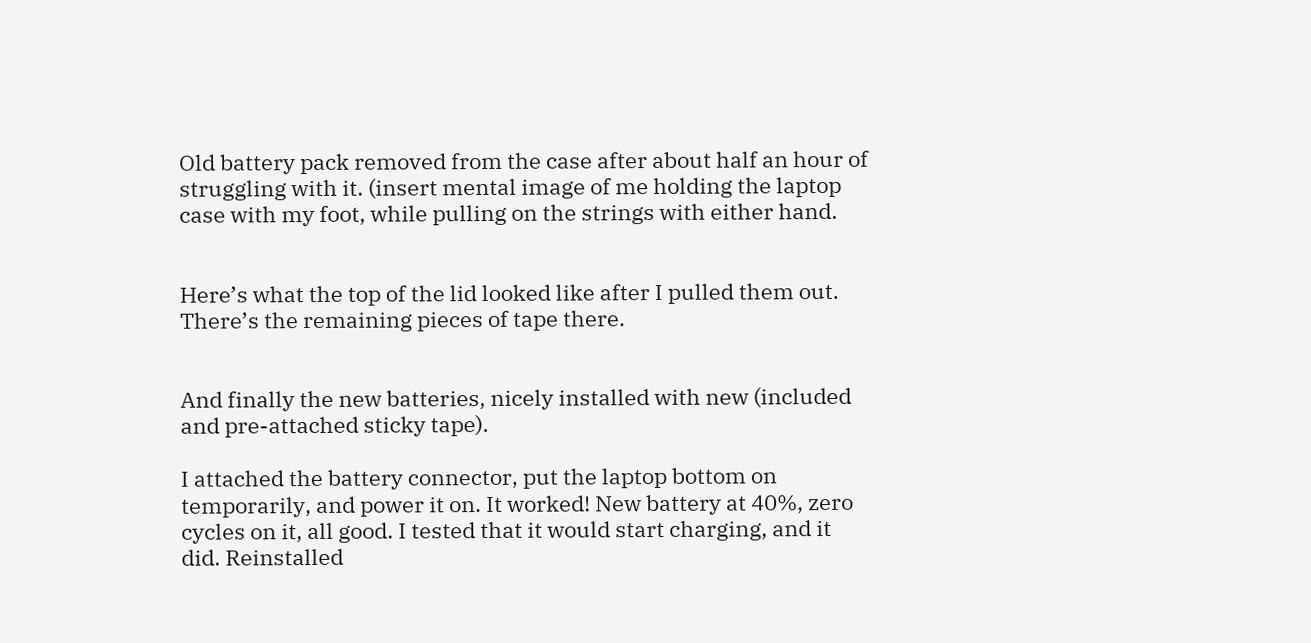Old battery pack removed from the case after about half an hour of struggling with it. (insert mental image of me holding the laptop case with my foot, while pulling on the strings with either hand.


Here’s what the top of the lid looked like after I pulled them out. There’s the remaining pieces of tape there.


And finally the new batteries, nicely installed with new (included and pre-attached sticky tape).

I attached the battery connector, put the laptop bottom on temporarily, and power it on. It worked! New battery at 40%, zero cycles on it, all good. I tested that it would start charging, and it did. Reinstalled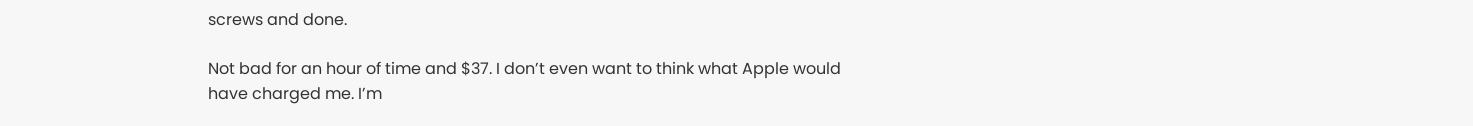screws and done.

Not bad for an hour of time and $37. I don’t even want to think what Apple would have charged me. I’m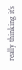really thinking it’s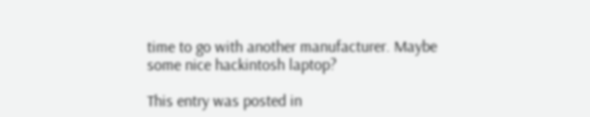time to go with another manufacturer. Maybe some nice hackintosh laptop?

This entry was posted in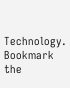Technology. Bookmark the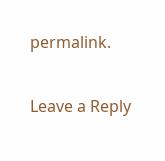permalink.

Leave a Reply